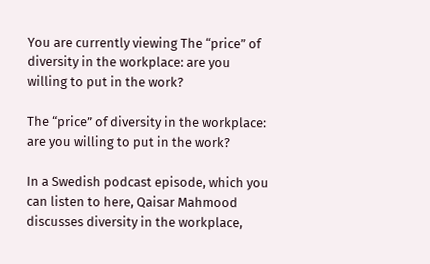You are currently viewing The “price” of diversity in the workplace: are you willing to put in the work?

The “price” of diversity in the workplace: are you willing to put in the work?

In a Swedish podcast episode, which you can listen to here, Qaisar Mahmood discusses diversity in the workplace,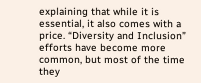explaining that while it is essential, it also comes with a price. “Diversity and Inclusion” efforts have become more common, but most of the time they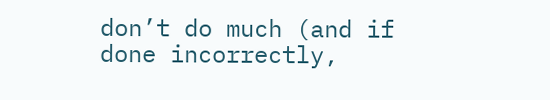don’t do much (and if done incorrectly,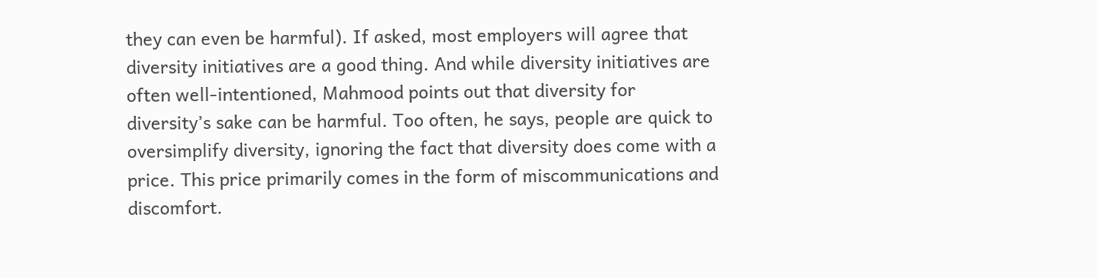they can even be harmful). If asked, most employers will agree that diversity initiatives are a good thing. And while diversity initiatives are often well-intentioned, Mahmood points out that diversity for diversity’s sake can be harmful. Too often, he says, people are quick to oversimplify diversity, ignoring the fact that diversity does come with a price. This price primarily comes in the form of miscommunications and discomfort.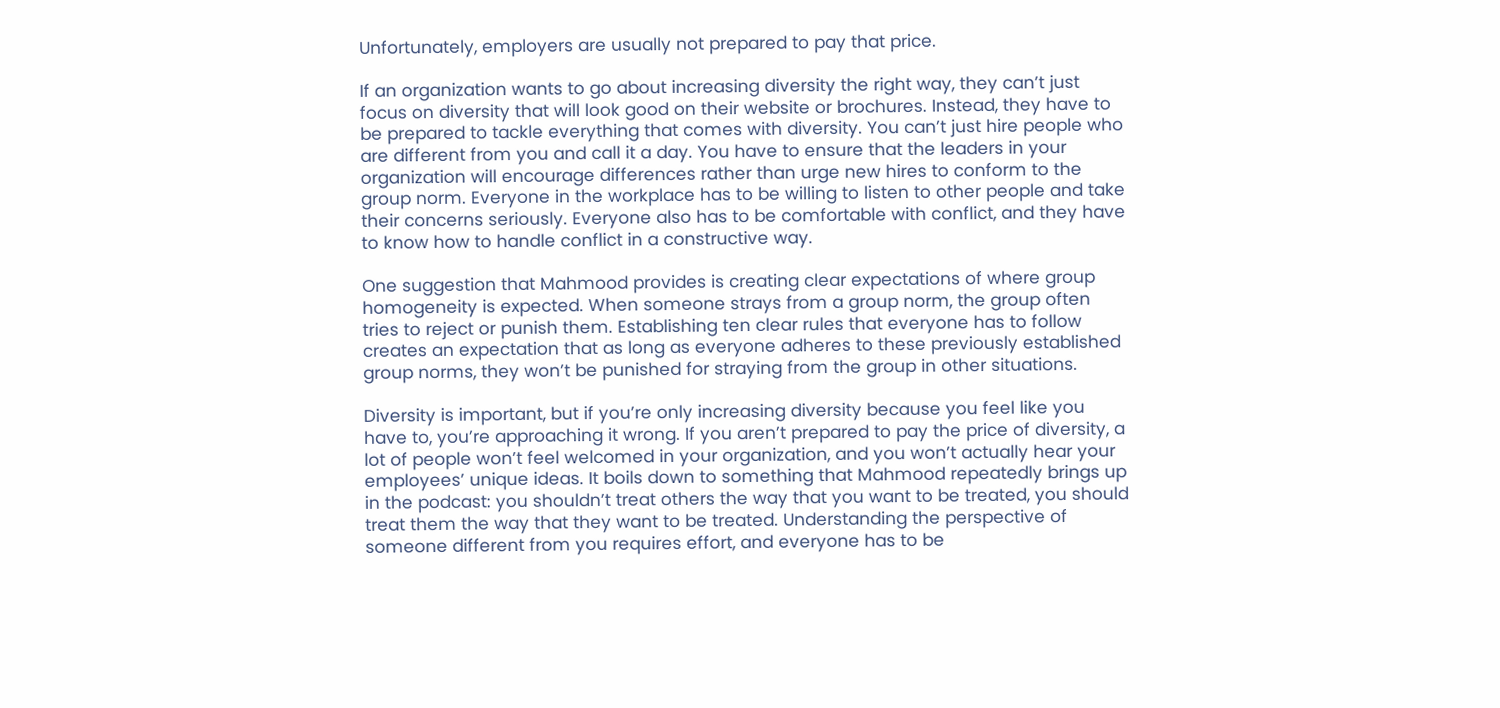Unfortunately, employers are usually not prepared to pay that price.

If an organization wants to go about increasing diversity the right way, they can’t just focus on diversity that will look good on their website or brochures. Instead, they have to be prepared to tackle everything that comes with diversity. You can’t just hire people who are different from you and call it a day. You have to ensure that the leaders in your organization will encourage differences rather than urge new hires to conform to the group norm. Everyone in the workplace has to be willing to listen to other people and take their concerns seriously. Everyone also has to be comfortable with conflict, and they have to know how to handle conflict in a constructive way.

One suggestion that Mahmood provides is creating clear expectations of where group homogeneity is expected. When someone strays from a group norm, the group often tries to reject or punish them. Establishing ten clear rules that everyone has to follow creates an expectation that as long as everyone adheres to these previously established group norms, they won’t be punished for straying from the group in other situations.

Diversity is important, but if you’re only increasing diversity because you feel like you have to, you’re approaching it wrong. If you aren’t prepared to pay the price of diversity, a lot of people won’t feel welcomed in your organization, and you won’t actually hear your employees’ unique ideas. It boils down to something that Mahmood repeatedly brings up in the podcast: you shouldn’t treat others the way that you want to be treated, you should treat them the way that they want to be treated. Understanding the perspective of someone different from you requires effort, and everyone has to be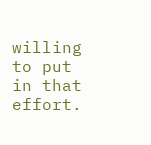willing to put in that effort.